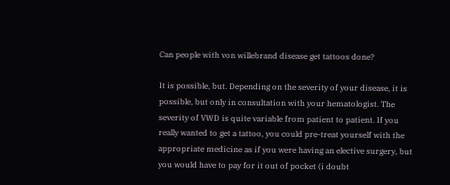Can people with von willebrand disease get tattoos done?

It is possible, but. Depending on the severity of your disease, it is possible, but only in consultation with your hematologist. The severity of VWD is quite variable from patient to patient. If you really wanted to get a tattoo, you could pre-treat yourself with the appropriate medicine as if you were having an elective surgery, but you would have to pay for it out of pocket (i doubt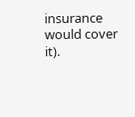insurance would cover it).